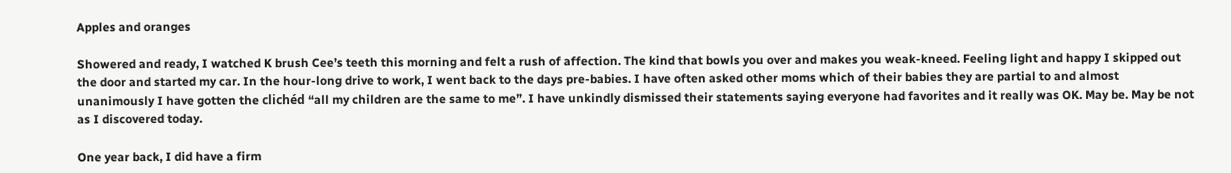Apples and oranges

Showered and ready, I watched K brush Cee’s teeth this morning and felt a rush of affection. The kind that bowls you over and makes you weak-kneed. Feeling light and happy I skipped out the door and started my car. In the hour-long drive to work, I went back to the days pre-babies. I have often asked other moms which of their babies they are partial to and almost unanimously I have gotten the clichéd “all my children are the same to me”. I have unkindly dismissed their statements saying everyone had favorites and it really was OK. May be. May be not as I discovered today.

One year back, I did have a firm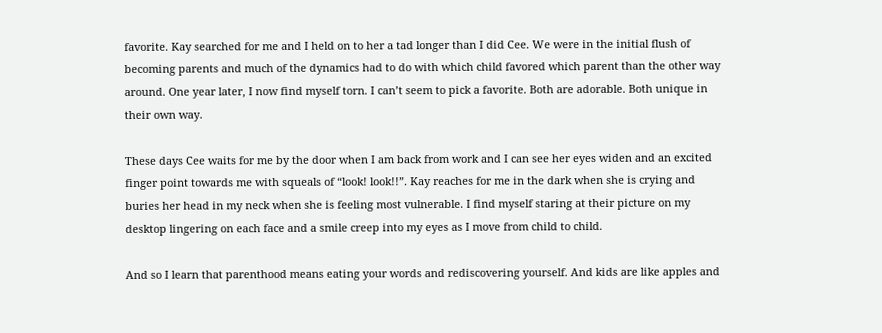favorite. Kay searched for me and I held on to her a tad longer than I did Cee. We were in the initial flush of becoming parents and much of the dynamics had to do with which child favored which parent than the other way around. One year later, I now find myself torn. I can’t seem to pick a favorite. Both are adorable. Both unique in their own way.

These days Cee waits for me by the door when I am back from work and I can see her eyes widen and an excited finger point towards me with squeals of “look! look!!”. Kay reaches for me in the dark when she is crying and buries her head in my neck when she is feeling most vulnerable. I find myself staring at their picture on my desktop lingering on each face and a smile creep into my eyes as I move from child to child.

And so I learn that parenthood means eating your words and rediscovering yourself. And kids are like apples and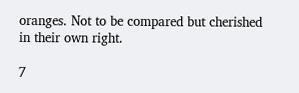oranges. Not to be compared but cherished in their own right.

7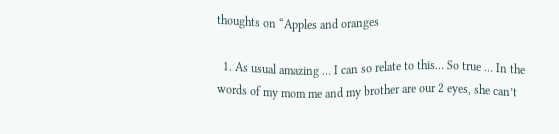thoughts on “Apples and oranges

  1. As usual amazing … I can so relate to this… So true … In the words of my mom me and my brother are our 2 eyes, she can’t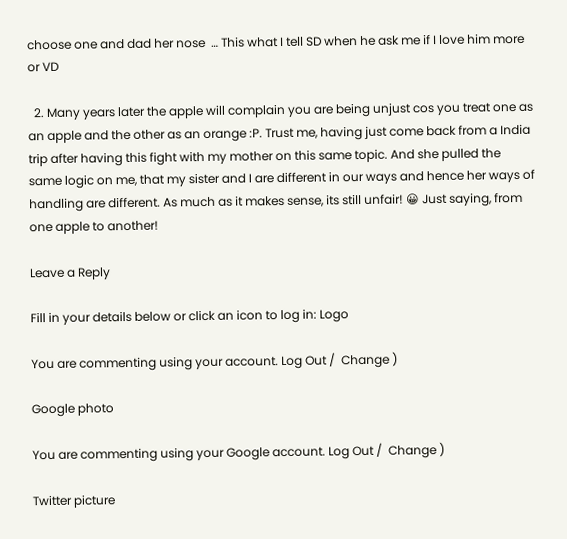choose one and dad her nose  … This what I tell SD when he ask me if I love him more or VD

  2. Many years later the apple will complain you are being unjust cos you treat one as an apple and the other as an orange :P. Trust me, having just come back from a India trip after having this fight with my mother on this same topic. And she pulled the same logic on me, that my sister and I are different in our ways and hence her ways of handling are different. As much as it makes sense, its still unfair! 😀 Just saying, from one apple to another!

Leave a Reply

Fill in your details below or click an icon to log in: Logo

You are commenting using your account. Log Out /  Change )

Google photo

You are commenting using your Google account. Log Out /  Change )

Twitter picture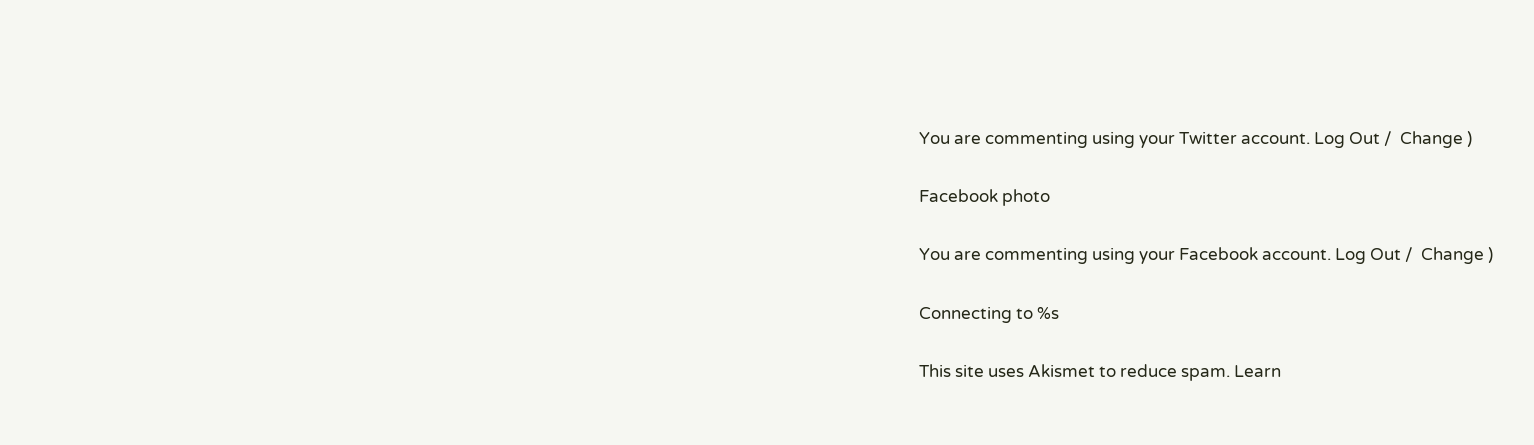You are commenting using your Twitter account. Log Out /  Change )

Facebook photo

You are commenting using your Facebook account. Log Out /  Change )

Connecting to %s

This site uses Akismet to reduce spam. Learn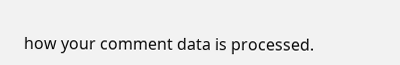how your comment data is processed.